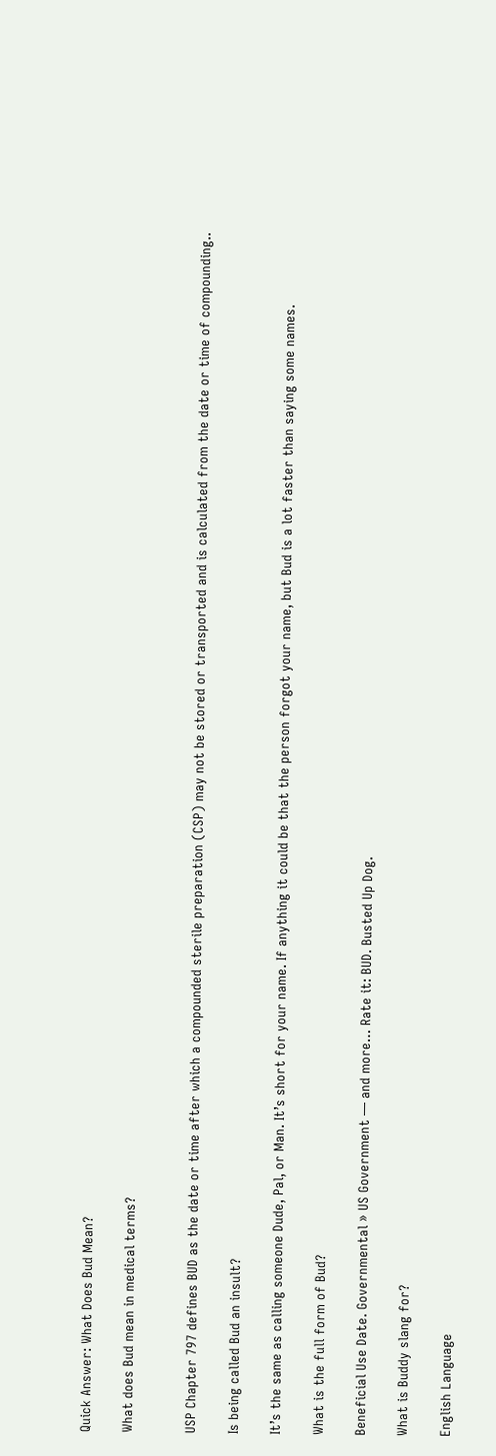Quick Answer: What Does Bud Mean?

What does Bud mean in medical terms?


USP Chapter 797 defines BUD as the date or time after which a compounded sterile preparation (CSP) may not be stored or transported and is calculated from the date or time of compounding..

Is being called Bud an insult?

It’s the same as calling someone Dude, Pal, or Man. It’s short for your name. If anything it could be that the person forgot your name, but Bud is a lot faster than saying some names.

What is the full form of Bud?

Beneficial Use Date. Governmental » US Government — and more… Rate it: BUD. Busted Up Dog.

What is Buddy slang for?

English Language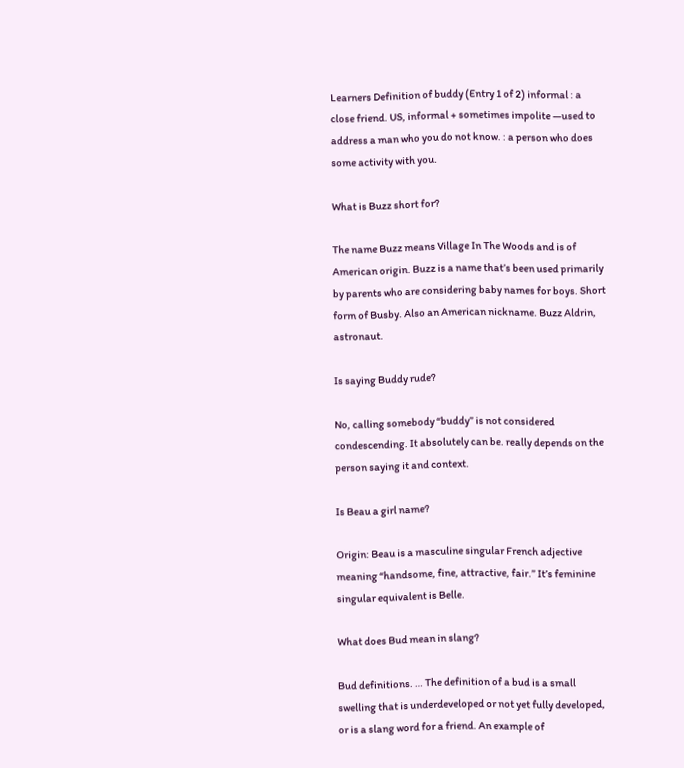Learners Definition of buddy (Entry 1 of 2) informal : a close friend. US, informal + sometimes impolite —used to address a man who you do not know. : a person who does some activity with you.

What is Buzz short for?

The name Buzz means Village In The Woods and is of American origin. Buzz is a name that’s been used primarily by parents who are considering baby names for boys. Short form of Busby. Also an American nickname. Buzz Aldrin, astronaut.

Is saying Buddy rude?

No, calling somebody “buddy” is not considered condescending. It absolutely can be. really depends on the person saying it and context.

Is Beau a girl name?

Origin: Beau is a masculine singular French adjective meaning “handsome, fine, attractive, fair.” It’s feminine singular equivalent is Belle.

What does Bud mean in slang?

Bud definitions. … The definition of a bud is a small swelling that is underdeveloped or not yet fully developed, or is a slang word for a friend. An example of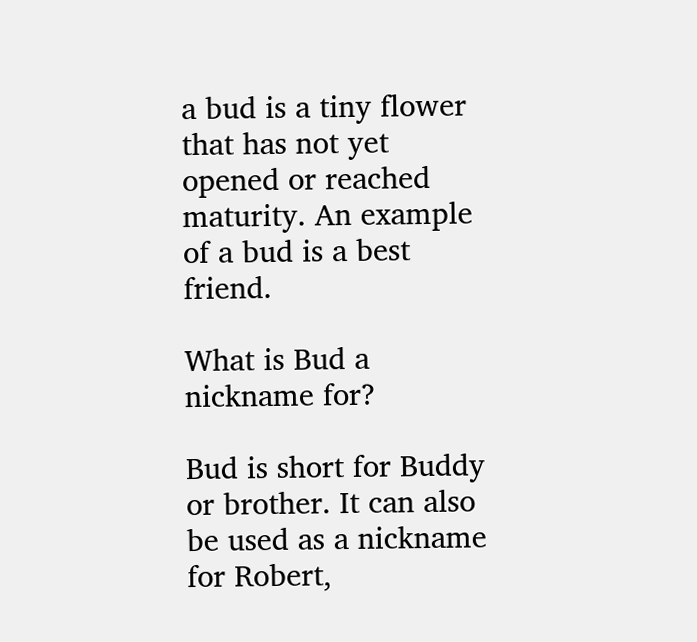a bud is a tiny flower that has not yet opened or reached maturity. An example of a bud is a best friend.

What is Bud a nickname for?

Bud is short for Buddy or brother. It can also be used as a nickname for Robert,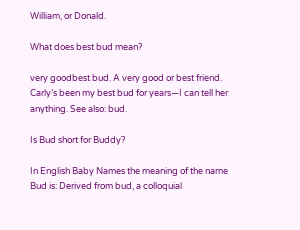William, or Donald.

What does best bud mean?

very goodbest bud. A very good or best friend. Carly’s been my best bud for years—I can tell her anything. See also: bud.

Is Bud short for Buddy?

In English Baby Names the meaning of the name Bud is: Derived from bud, a colloquial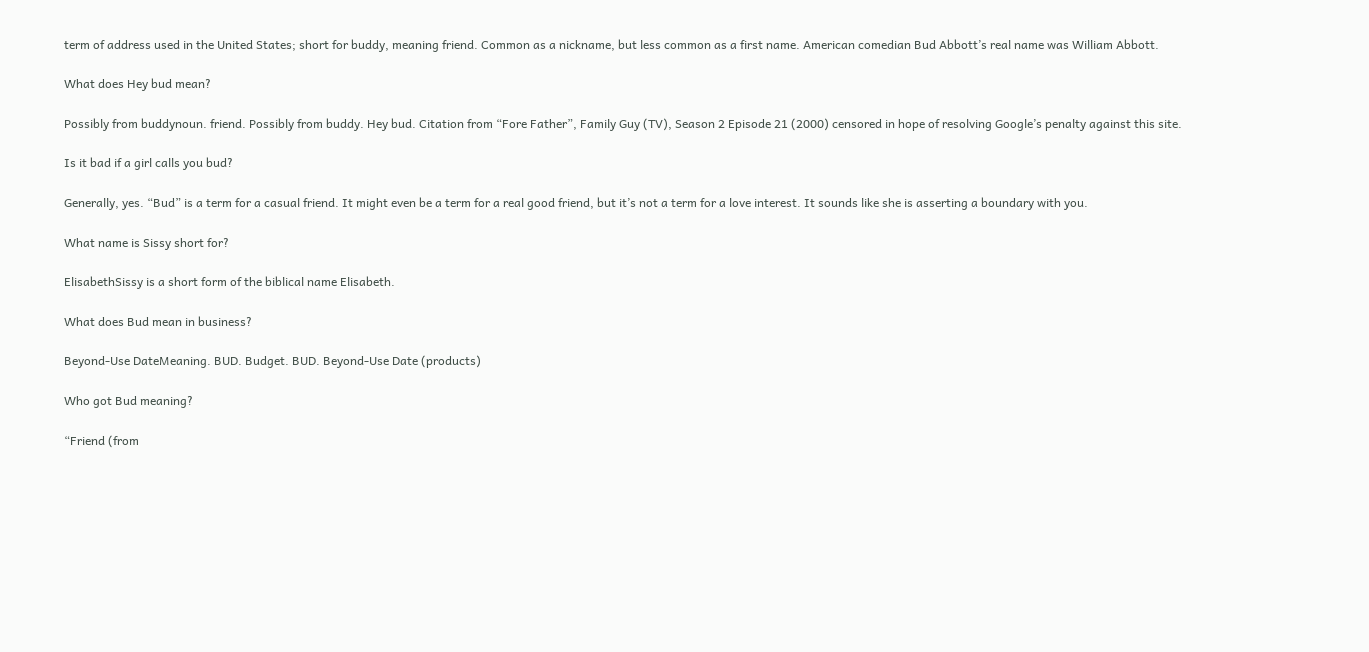term of address used in the United States; short for buddy, meaning friend. Common as a nickname, but less common as a first name. American comedian Bud Abbott’s real name was William Abbott.

What does Hey bud mean?

Possibly from buddynoun. friend. Possibly from buddy. Hey bud. Citation from “Fore Father”, Family Guy (TV), Season 2 Episode 21 (2000) censored in hope of resolving Google’s penalty against this site.

Is it bad if a girl calls you bud?

Generally, yes. “Bud” is a term for a casual friend. It might even be a term for a real good friend, but it’s not a term for a love interest. It sounds like she is asserting a boundary with you.

What name is Sissy short for?

ElisabethSissy is a short form of the biblical name Elisabeth.

What does Bud mean in business?

Beyond-Use DateMeaning. BUD. Budget. BUD. Beyond-Use Date (products)

Who got Bud meaning?

“Friend (from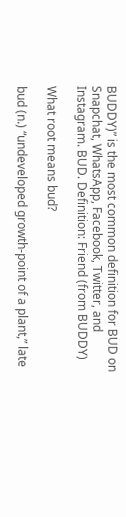BUDDY)” is the most common definition for BUD on Snapchat, WhatsApp, Facebook, Twitter, and Instagram. BUD. Definition: Friend (from BUDDY)

What root means bud?

bud (n.) “undeveloped growth-point of a plant,” late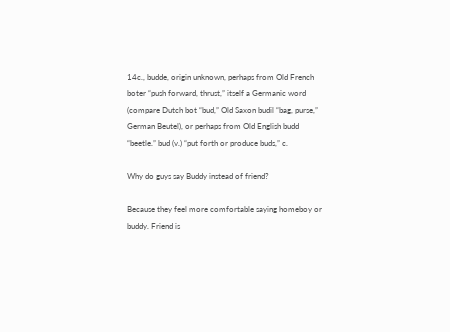14c., budde, origin unknown, perhaps from Old French boter “push forward, thrust,” itself a Germanic word (compare Dutch bot “bud,” Old Saxon budil “bag, purse,” German Beutel), or perhaps from Old English budd “beetle.” bud (v.) “put forth or produce buds,” c.

Why do guys say Buddy instead of friend?

Because they feel more comfortable saying homeboy or buddy. Friend is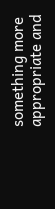something more appropriate and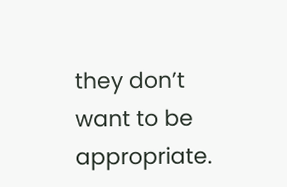they don’t want to be appropriate.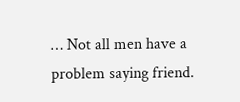… Not all men have a problem saying friend.